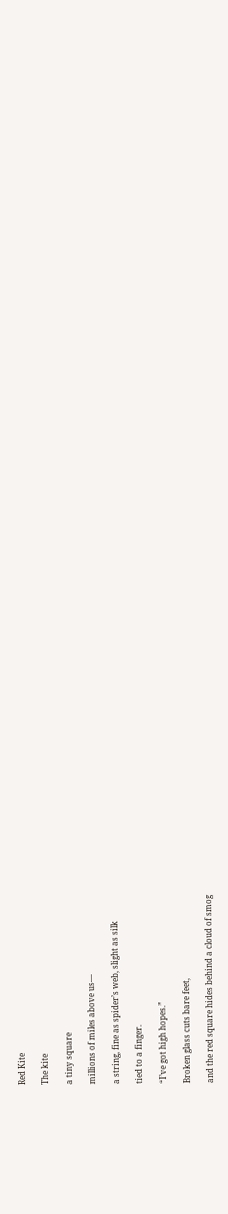Red Kite

The kite

a tiny square

millions of miles above us—

a string, fine as spider’s web, slight as silk

tied to a finger.

“I’ve got high hopes.”

Broken glass cuts bare feet,

and the red square hides behind a cloud of smog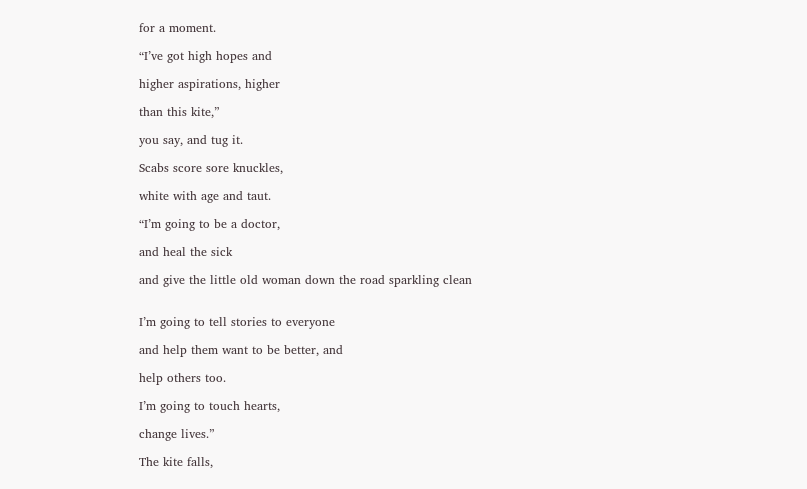for a moment.

“I’ve got high hopes and

higher aspirations, higher

than this kite,”

you say, and tug it.

Scabs score sore knuckles,

white with age and taut.

“I’m going to be a doctor,

and heal the sick

and give the little old woman down the road sparkling clean


I’m going to tell stories to everyone

and help them want to be better, and

help others too.

I’m going to touch hearts,

change lives.”

The kite falls,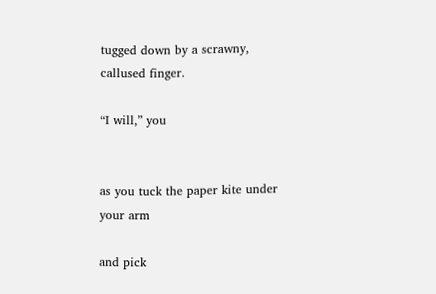tugged down by a scrawny, callused finger.

“I will,” you


as you tuck the paper kite under your arm

and pick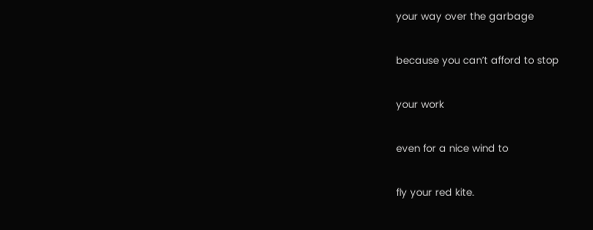your way over the garbage

because you can’t afford to stop

your work

even for a nice wind to

fly your red kite.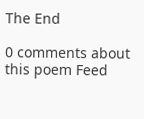The End

0 comments about this poem Feed